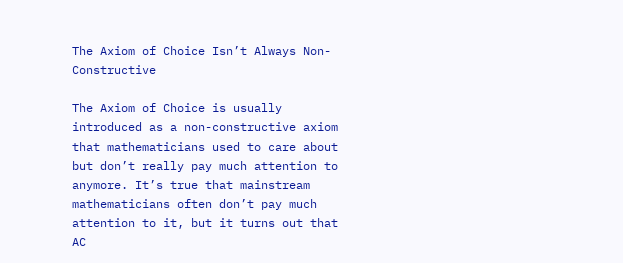The Axiom of Choice Isn’t Always Non-Constructive

The Axiom of Choice is usually introduced as a non-constructive axiom that mathematicians used to care about but don’t really pay much attention to anymore. It’s true that mainstream mathematicians often don’t pay much attention to it, but it turns out that AC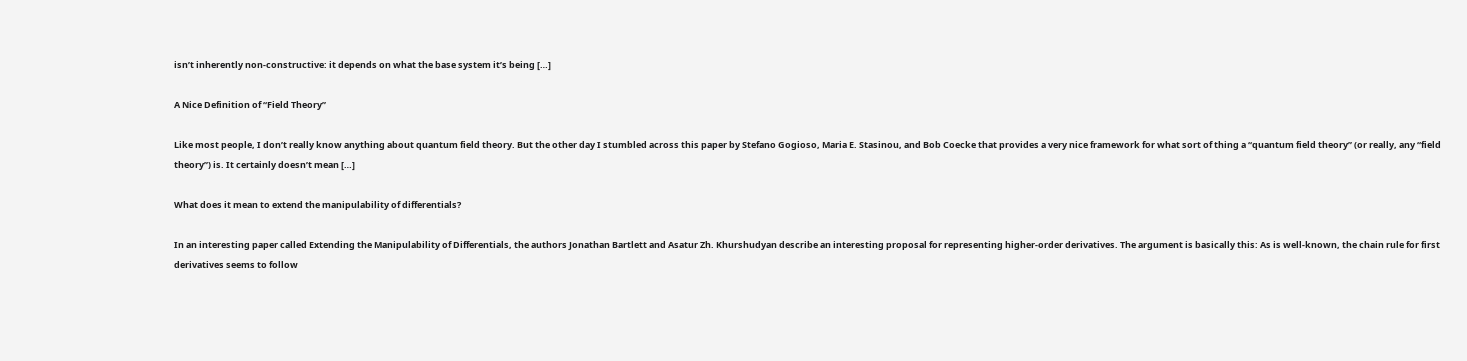isn’t inherently non-constructive: it depends on what the base system it’s being […]

A Nice Definition of “Field Theory”

Like most people, I don’t really know anything about quantum field theory. But the other day I stumbled across this paper by Stefano Gogioso, Maria E. Stasinou, and Bob Coecke that provides a very nice framework for what sort of thing a “quantum field theory” (or really, any “field theory”) is. It certainly doesn’t mean […]

What does it mean to extend the manipulability of differentials?

In an interesting paper called Extending the Manipulability of Differentials, the authors Jonathan Bartlett and Asatur Zh. Khurshudyan describe an interesting proposal for representing higher-order derivatives. The argument is basically this: As is well-known, the chain rule for first derivatives seems to follow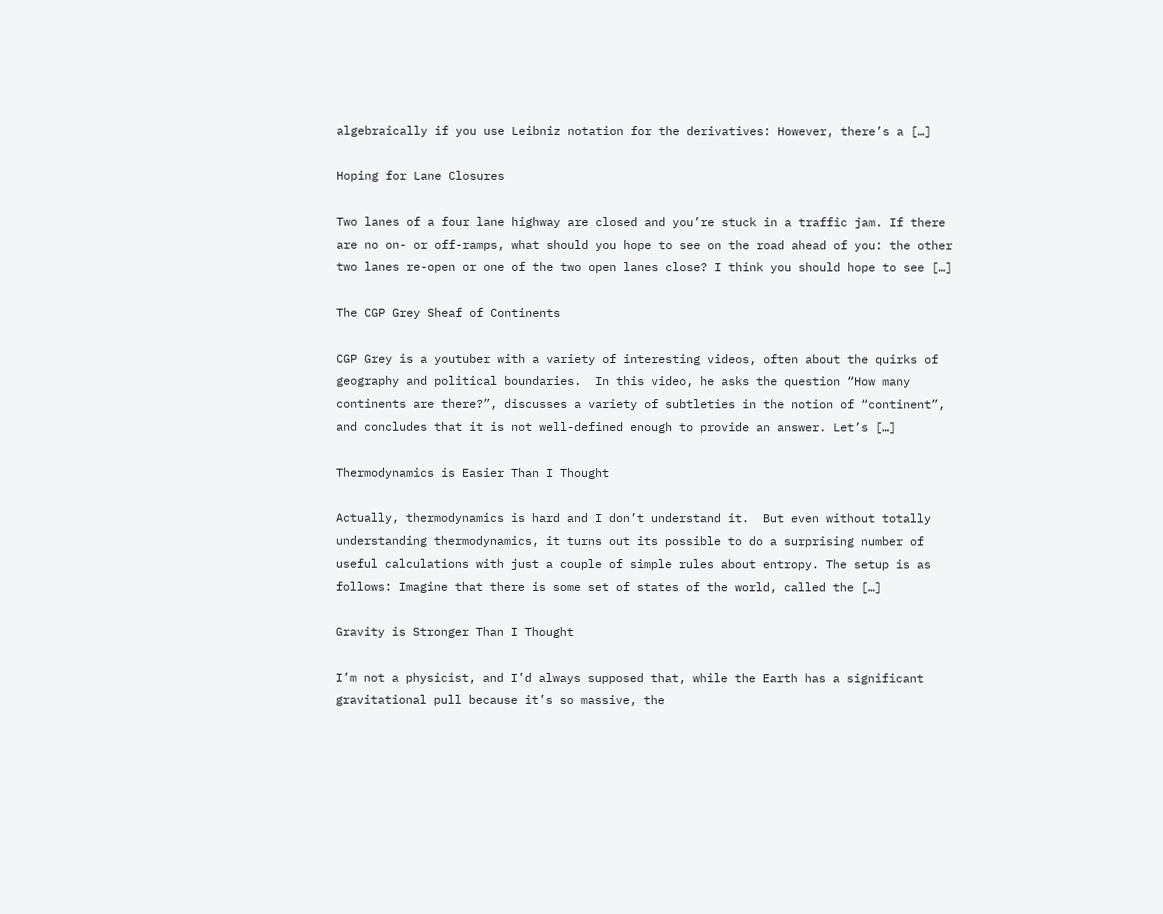algebraically if you use Leibniz notation for the derivatives: However, there’s a […]

Hoping for Lane Closures

Two lanes of a four lane highway are closed and you’re stuck in a traffic jam. If there are no on- or off-ramps, what should you hope to see on the road ahead of you: the other two lanes re-open or one of the two open lanes close? I think you should hope to see […]

The CGP Grey Sheaf of Continents

CGP Grey is a youtuber with a variety of interesting videos, often about the quirks of geography and political boundaries.  In this video, he asks the question “How many continents are there?”, discusses a variety of subtleties in the notion of “continent”, and concludes that it is not well-defined enough to provide an answer. Let’s […]

Thermodynamics is Easier Than I Thought

Actually, thermodynamics is hard and I don’t understand it.  But even without totally understanding thermodynamics, it turns out its possible to do a surprising number of useful calculations with just a couple of simple rules about entropy. The setup is as follows: Imagine that there is some set of states of the world, called the […]

Gravity is Stronger Than I Thought

I’m not a physicist, and I’d always supposed that, while the Earth has a significant gravitational pull because it’s so massive, the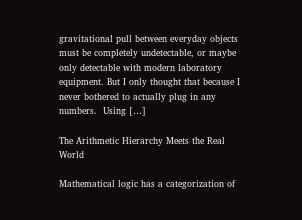gravitational pull between everyday objects must be completely undetectable, or maybe only detectable with modern laboratory equipment. But I only thought that because I never bothered to actually plug in any numbers.  Using […]

The Arithmetic Hierarchy Meets the Real World

Mathematical logic has a categorization of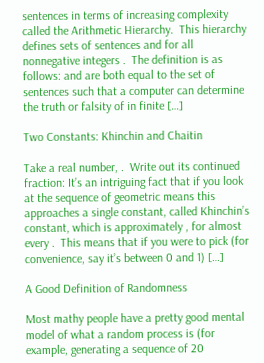sentences in terms of increasing complexity called the Arithmetic Hierarchy.  This hierarchy defines sets of sentences and for all nonnegative integers .  The definition is as follows: and are both equal to the set of sentences such that a computer can determine the truth or falsity of in finite […]

Two Constants: Khinchin and Chaitin

Take a real number, .  Write out its continued fraction: It’s an intriguing fact that if you look at the sequence of geometric means this approaches a single constant, called Khinchin’s constant, which is approximately , for almost every .  This means that if you were to pick (for convenience, say it’s between 0 and 1) […]

A Good Definition of Randomness

Most mathy people have a pretty good mental model of what a random process is (for example, generating a sequence of 20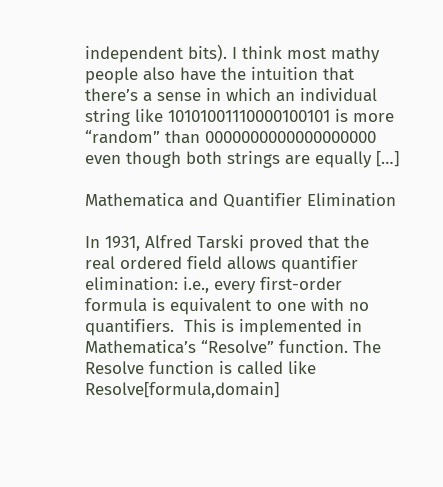independent bits). I think most mathy people also have the intuition that there’s a sense in which an individual string like 10101001110000100101 is more “random” than 0000000000000000000 even though both strings are equally […]

Mathematica and Quantifier Elimination

In 1931, Alfred Tarski proved that the real ordered field allows quantifier elimination: i.e., every first-order formula is equivalent to one with no quantifiers.  This is implemented in Mathematica’s “Resolve” function. The Resolve function is called like Resolve[formula,domain]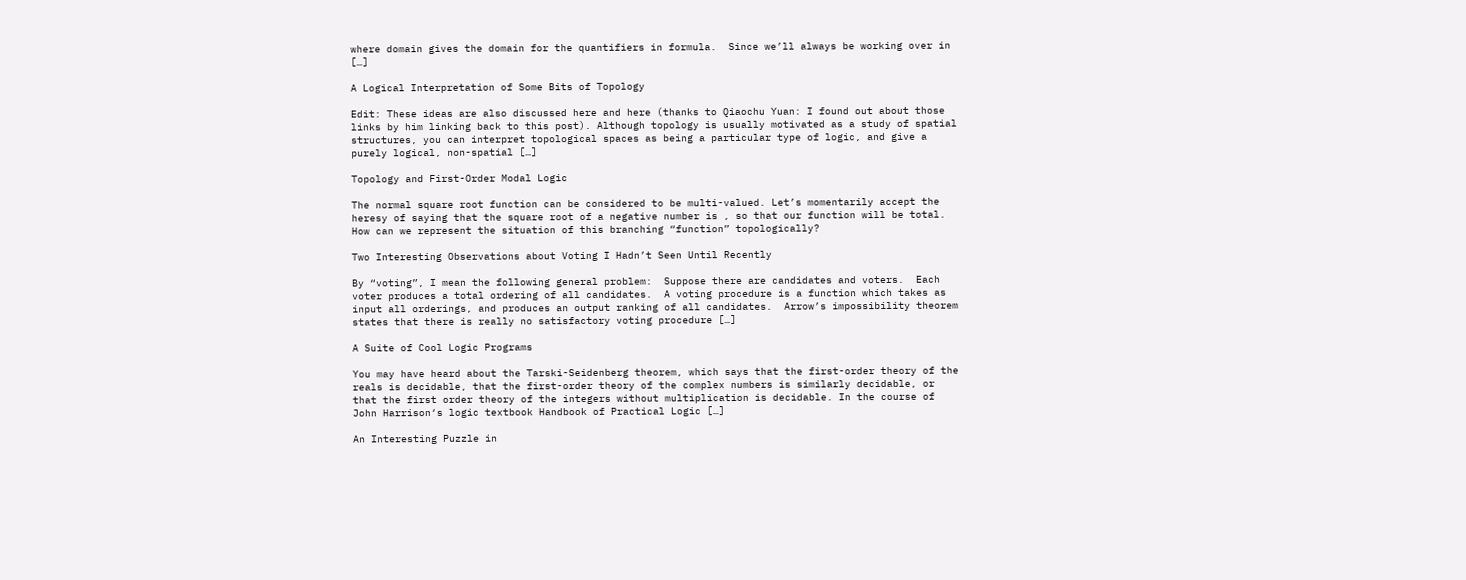where domain gives the domain for the quantifiers in formula.  Since we’ll always be working over in […]

A Logical Interpretation of Some Bits of Topology

Edit: These ideas are also discussed here and here (thanks to Qiaochu Yuan: I found out about those links by him linking back to this post). Although topology is usually motivated as a study of spatial structures, you can interpret topological spaces as being a particular type of logic, and give a purely logical, non-spatial […]

Topology and First-Order Modal Logic

The normal square root function can be considered to be multi-valued. Let’s momentarily accept the heresy of saying that the square root of a negative number is , so that our function will be total. How can we represent the situation of this branching “function” topologically?

Two Interesting Observations about Voting I Hadn’t Seen Until Recently

By “voting”, I mean the following general problem:  Suppose there are candidates and voters.  Each voter produces a total ordering of all candidates.  A voting procedure is a function which takes as input all orderings, and produces an output ranking of all candidates.  Arrow’s impossibility theorem states that there is really no satisfactory voting procedure […]

A Suite of Cool Logic Programs

You may have heard about the Tarski-Seidenberg theorem, which says that the first-order theory of the reals is decidable, that the first-order theory of the complex numbers is similarly decidable, or that the first order theory of the integers without multiplication is decidable. In the course of John Harrison‘s logic textbook Handbook of Practical Logic […]

An Interesting Puzzle in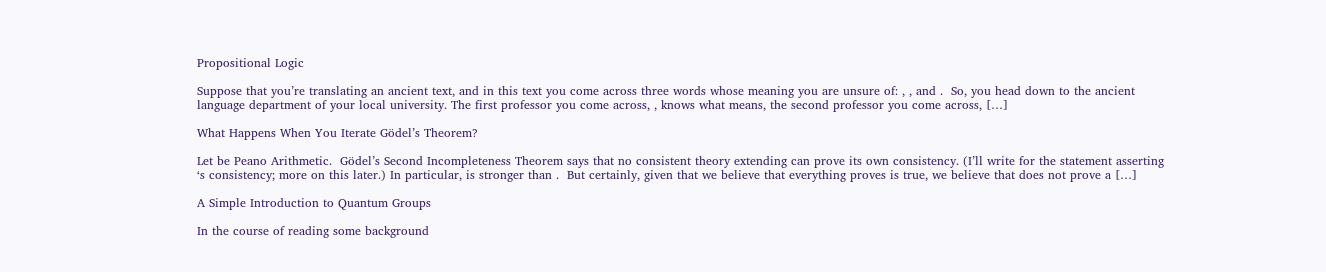Propositional Logic

Suppose that you’re translating an ancient text, and in this text you come across three words whose meaning you are unsure of: , , and .  So, you head down to the ancient language department of your local university. The first professor you come across, , knows what means, the second professor you come across, […]

What Happens When You Iterate Gödel’s Theorem?

Let be Peano Arithmetic.  Gödel’s Second Incompleteness Theorem says that no consistent theory extending can prove its own consistency. (I’ll write for the statement asserting ‘s consistency; more on this later.) In particular, is stronger than .  But certainly, given that we believe that everything proves is true, we believe that does not prove a […]

A Simple Introduction to Quantum Groups

In the course of reading some background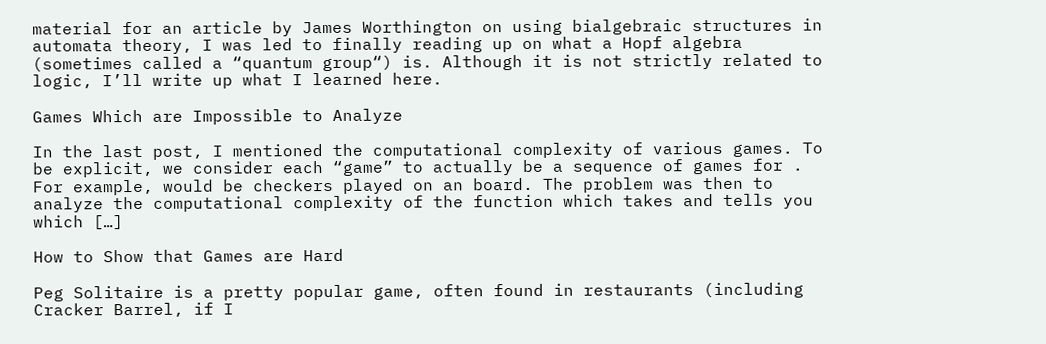material for an article by James Worthington on using bialgebraic structures in automata theory, I was led to finally reading up on what a Hopf algebra (sometimes called a “quantum group“) is. Although it is not strictly related to logic, I’ll write up what I learned here.

Games Which are Impossible to Analyze

In the last post, I mentioned the computational complexity of various games. To be explicit, we consider each “game” to actually be a sequence of games for . For example, would be checkers played on an board. The problem was then to analyze the computational complexity of the function which takes and tells you which […]

How to Show that Games are Hard

Peg Solitaire is a pretty popular game, often found in restaurants (including Cracker Barrel, if I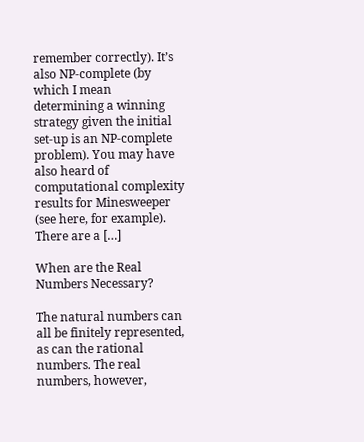remember correctly). It’s also NP-complete (by which I mean determining a winning strategy given the initial set-up is an NP-complete problem). You may have also heard of computational complexity results for Minesweeper (see here, for example). There are a […]

When are the Real Numbers Necessary?

The natural numbers can all be finitely represented, as can the rational numbers. The real numbers, however,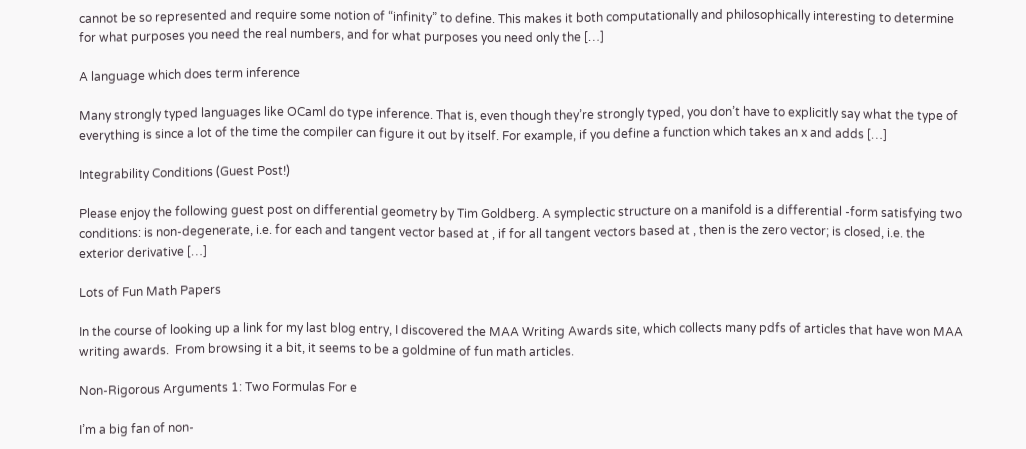cannot be so represented and require some notion of “infinity” to define. This makes it both computationally and philosophically interesting to determine for what purposes you need the real numbers, and for what purposes you need only the […]

A language which does term inference

Many strongly typed languages like OCaml do type inference. That is, even though they’re strongly typed, you don’t have to explicitly say what the type of everything is since a lot of the time the compiler can figure it out by itself. For example, if you define a function which takes an x and adds […]

Integrability Conditions (Guest Post!)

Please enjoy the following guest post on differential geometry by Tim Goldberg. A symplectic structure on a manifold is a differential -form satisfying two conditions: is non-degenerate, i.e. for each and tangent vector based at , if for all tangent vectors based at , then is the zero vector; is closed, i.e. the exterior derivative […]

Lots of Fun Math Papers

In the course of looking up a link for my last blog entry, I discovered the MAA Writing Awards site, which collects many pdfs of articles that have won MAA writing awards.  From browsing it a bit, it seems to be a goldmine of fun math articles.

Non-Rigorous Arguments 1: Two Formulas For e

I’m a big fan of non-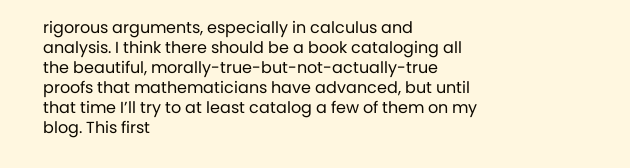rigorous arguments, especially in calculus and analysis. I think there should be a book cataloging all the beautiful, morally-true-but-not-actually-true proofs that mathematicians have advanced, but until that time I’ll try to at least catalog a few of them on my blog. This first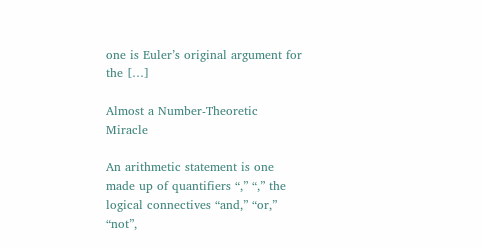one is Euler’s original argument for the […]

Almost a Number-Theoretic Miracle

An arithmetic statement is one made up of quantifiers “,” “,” the logical connectives “and,” “or,” “not”,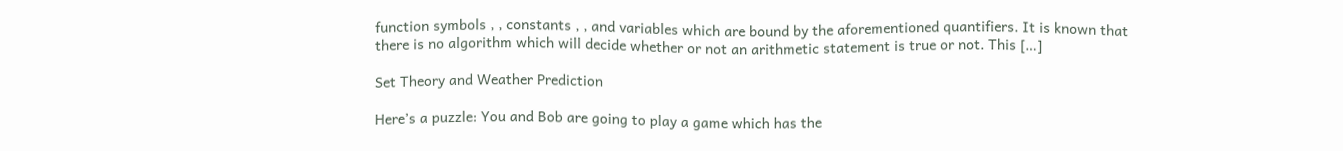function symbols , , constants , , and variables which are bound by the aforementioned quantifiers. It is known that there is no algorithm which will decide whether or not an arithmetic statement is true or not. This […]

Set Theory and Weather Prediction

Here’s a puzzle: You and Bob are going to play a game which has the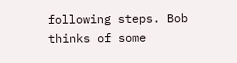following steps. Bob thinks of some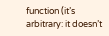function (it’s arbitrary: it doesn’t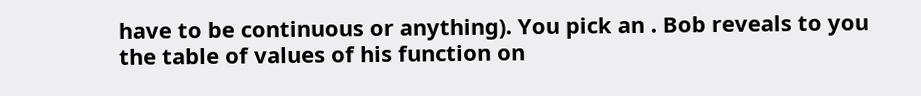have to be continuous or anything). You pick an . Bob reveals to you the table of values of his function on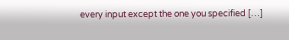every input except the one you specified […]